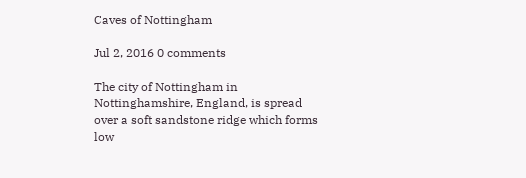Caves of Nottingham

Jul 2, 2016 0 comments

The city of Nottingham in Nottinghamshire, England, is spread over a soft sandstone ridge which forms low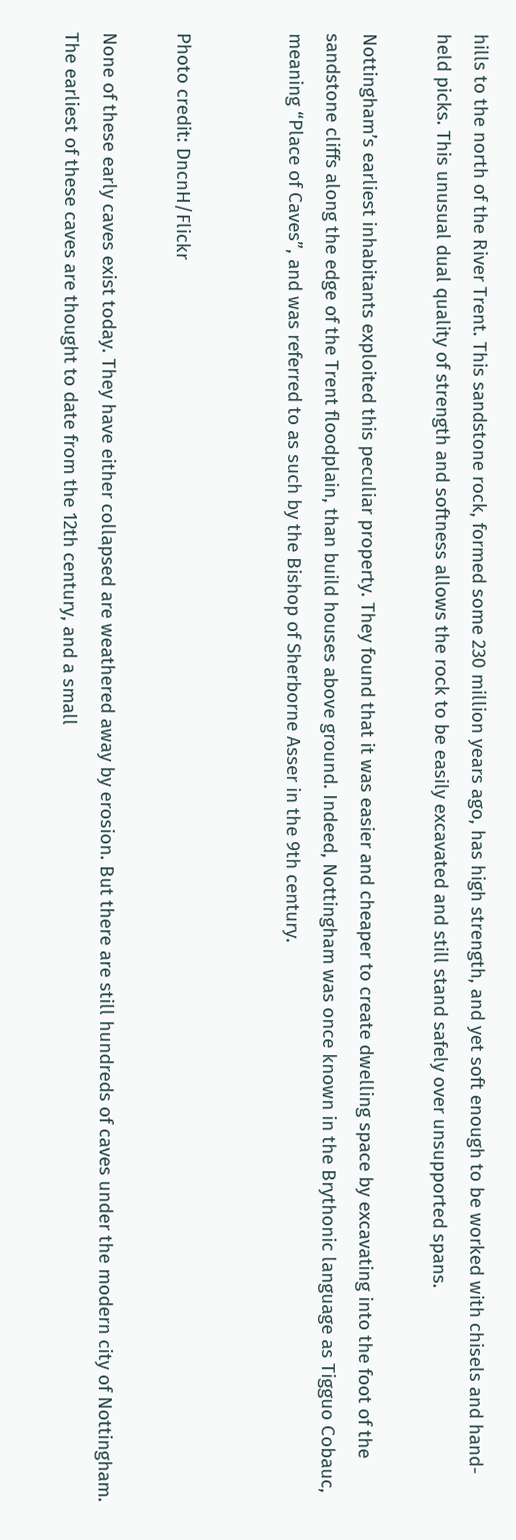hills to the north of the River Trent. This sandstone rock, formed some 230 million years ago, has high strength, and yet soft enough to be worked with chisels and hand-held picks. This unusual dual quality of strength and softness allows the rock to be easily excavated and still stand safely over unsupported spans.

Nottingham’s earliest inhabitants exploited this peculiar property. They found that it was easier and cheaper to create dwelling space by excavating into the foot of the sandstone cliffs along the edge of the Trent floodplain, than build houses above ground. Indeed, Nottingham was once known in the Brythonic language as Tigguo Cobauc, meaning “Place of Caves”, and was referred to as such by the Bishop of Sherborne Asser in the 9th century.


Photo credit: DncnH/Flickr

None of these early caves exist today. They have either collapsed are weathered away by erosion. But there are still hundreds of caves under the modern city of Nottingham. The earliest of these caves are thought to date from the 12th century, and a small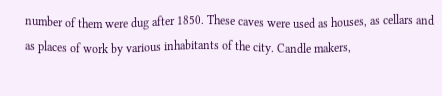number of them were dug after 1850. These caves were used as houses, as cellars and as places of work by various inhabitants of the city. Candle makers,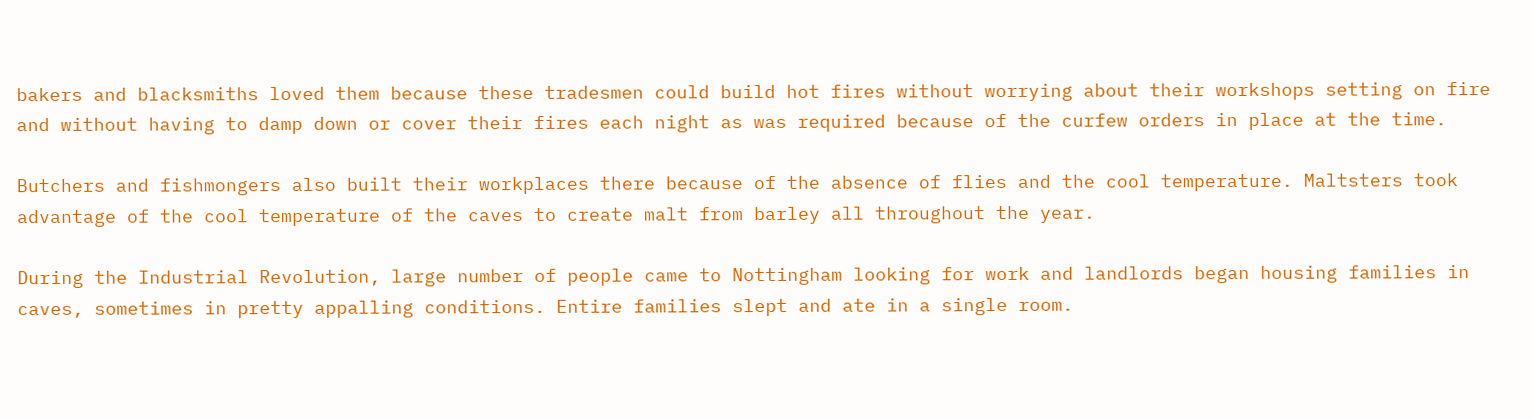bakers and blacksmiths loved them because these tradesmen could build hot fires without worrying about their workshops setting on fire and without having to damp down or cover their fires each night as was required because of the curfew orders in place at the time.

Butchers and fishmongers also built their workplaces there because of the absence of flies and the cool temperature. Maltsters took advantage of the cool temperature of the caves to create malt from barley all throughout the year.

During the Industrial Revolution, large number of people came to Nottingham looking for work and landlords began housing families in caves, sometimes in pretty appalling conditions. Entire families slept and ate in a single room.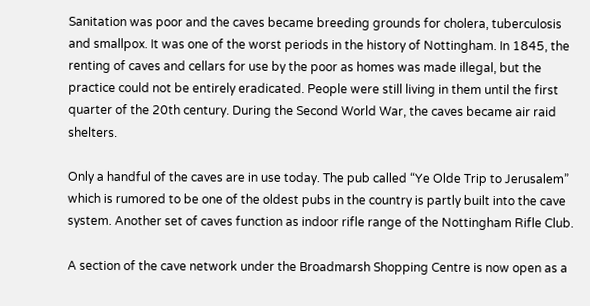Sanitation was poor and the caves became breeding grounds for cholera, tuberculosis and smallpox. It was one of the worst periods in the history of Nottingham. In 1845, the renting of caves and cellars for use by the poor as homes was made illegal, but the practice could not be entirely eradicated. People were still living in them until the first quarter of the 20th century. During the Second World War, the caves became air raid shelters.

Only a handful of the caves are in use today. The pub called “Ye Olde Trip to Jerusalem” which is rumored to be one of the oldest pubs in the country is partly built into the cave system. Another set of caves function as indoor rifle range of the Nottingham Rifle Club.

A section of the cave network under the Broadmarsh Shopping Centre is now open as a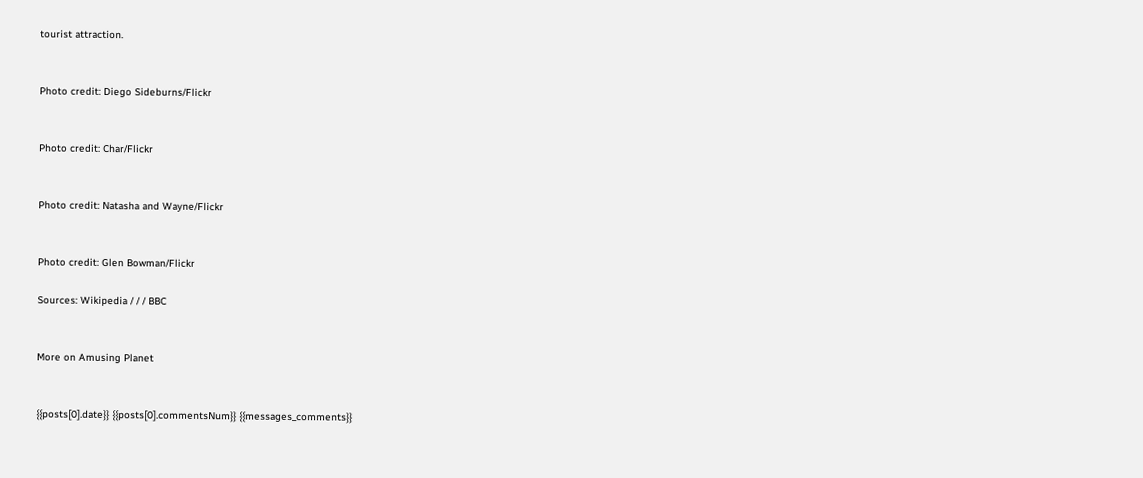tourist attraction.


Photo credit: Diego Sideburns/Flickr


Photo credit: Char/Flickr


Photo credit: Natasha and Wayne/Flickr


Photo credit: Glen Bowman/Flickr

Sources: Wikipedia / / / BBC


More on Amusing Planet


{{posts[0].date}} {{posts[0].commentsNum}} {{messages_comments}}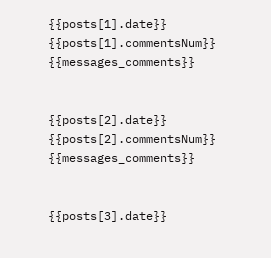{{posts[1].date}} {{posts[1].commentsNum}} {{messages_comments}}


{{posts[2].date}} {{posts[2].commentsNum}} {{messages_comments}}


{{posts[3].date}}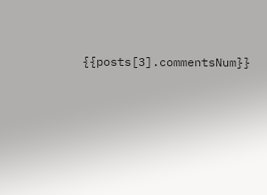{{posts[3].commentsNum}}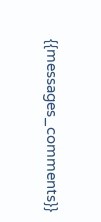{{messages_comments}}